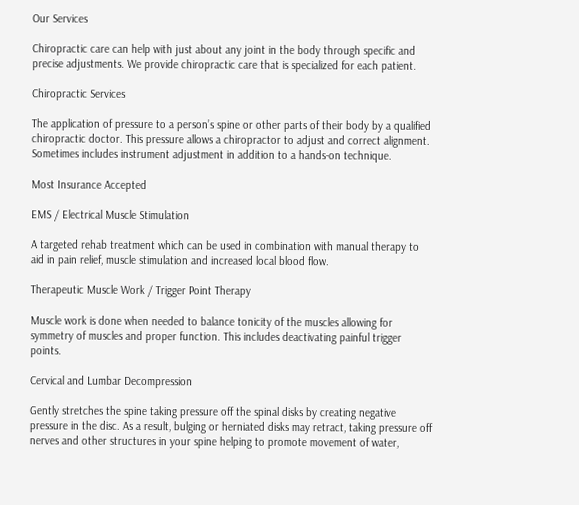Our Services

Chiropractic care can help with just about any joint in the body through specific and precise adjustments. We provide chiropractic care that is specialized for each patient.

Chiropractic Services

The application of pressure to a person’s spine or other parts of their body by a qualified chiropractic doctor. This pressure allows a chiropractor to adjust and correct alignment. Sometimes includes instrument adjustment in addition to a hands-on technique.

Most Insurance Accepted

EMS / Electrical Muscle Stimulation

A targeted rehab treatment which can be used in combination with manual therapy to aid in pain relief, muscle stimulation and increased local blood flow.

Therapeutic Muscle Work / Trigger Point Therapy

Muscle work is done when needed to balance tonicity of the muscles allowing for symmetry of muscles and proper function. This includes deactivating painful trigger points.

Cervical and Lumbar Decompression

Gently stretches the spine taking pressure off the spinal disks by creating negative pressure in the disc. As a result, bulging or herniated disks may retract, taking pressure off nerves and other structures in your spine helping to promote movement of water,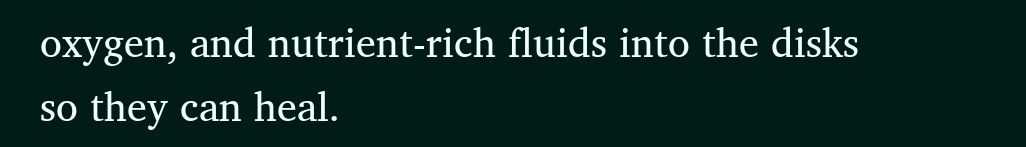oxygen, and nutrient-rich fluids into the disks so they can heal.